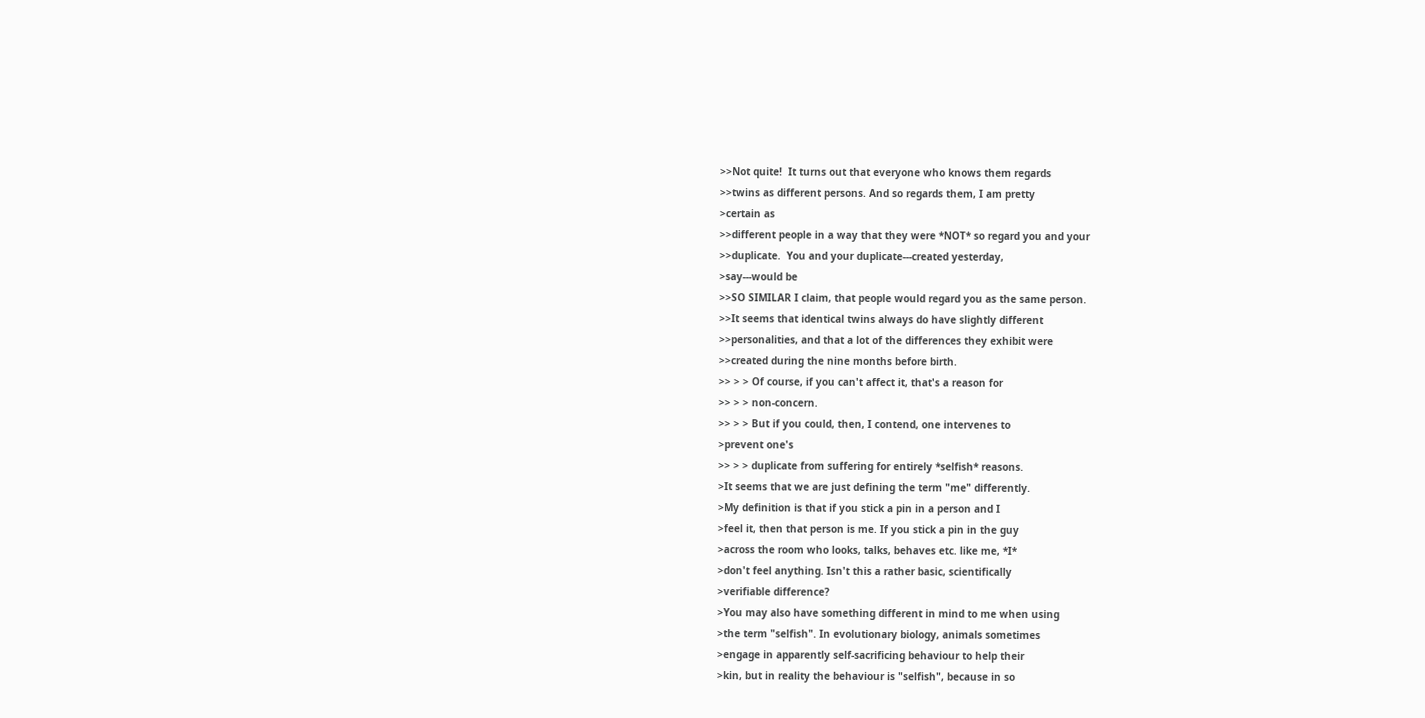>>Not quite!  It turns out that everyone who knows them regards
>>twins as different persons. And so regards them, I am pretty
>certain as
>>different people in a way that they were *NOT* so regard you and your
>>duplicate.  You and your duplicate---created yesterday,
>say---would be
>>SO SIMILAR I claim, that people would regard you as the same person.
>>It seems that identical twins always do have slightly different
>>personalities, and that a lot of the differences they exhibit were
>>created during the nine months before birth.
>> > > Of course, if you can't affect it, that's a reason for
>> > > non-concern.
>> > > But if you could, then, I contend, one intervenes to
>prevent one's
>> > > duplicate from suffering for entirely *selfish* reasons.
>It seems that we are just defining the term "me" differently.
>My definition is that if you stick a pin in a person and I
>feel it, then that person is me. If you stick a pin in the guy
>across the room who looks, talks, behaves etc. like me, *I*
>don't feel anything. Isn't this a rather basic, scientifically
>verifiable difference?
>You may also have something different in mind to me when using
>the term "selfish". In evolutionary biology, animals sometimes
>engage in apparently self-sacrificing behaviour to help their
>kin, but in reality the behaviour is "selfish", because in so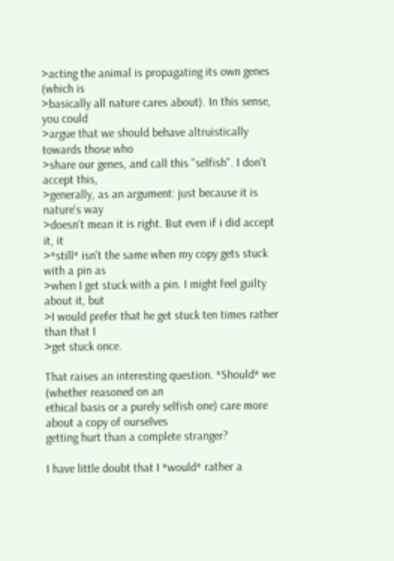>acting the animal is propagating its own genes (which is
>basically all nature cares about). In this sense, you could
>argue that we should behave altruistically towards those who
>share our genes, and call this "selfish". I don't accept this,
>generally, as an argument: just because it is nature's way
>doesn't mean it is right. But even if i did accept it, it
>*still* isn't the same when my copy gets stuck with a pin as
>when I get stuck with a pin. I might feel guilty about it, but
>I would prefer that he get stuck ten times rather than that I
>get stuck once.

That raises an interesting question. *Should* we (whether reasoned on an
ethical basis or a purely selfish one) care more about a copy of ourselves
getting hurt than a complete stranger?

I have little doubt that I *would* rather a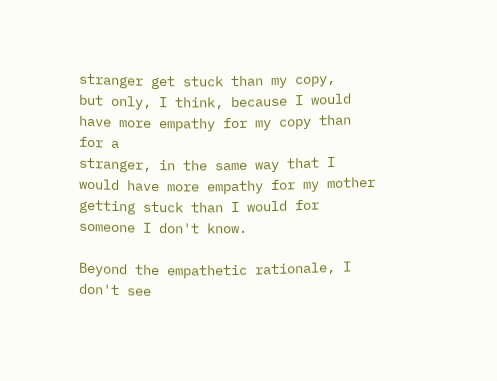stranger get stuck than my copy,
but only, I think, because I would have more empathy for my copy than for a
stranger, in the same way that I would have more empathy for my mother
getting stuck than I would for someone I don't know.

Beyond the empathetic rationale, I don't see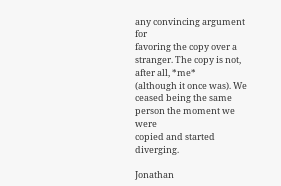any convincing argument for
favoring the copy over a stranger. The copy is not, after all, *me*
(although it once was). We ceased being the same person the moment we were
copied and started diverging.

Jonathan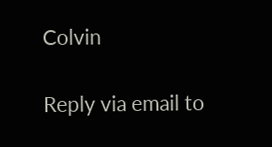Colvin

Reply via email to